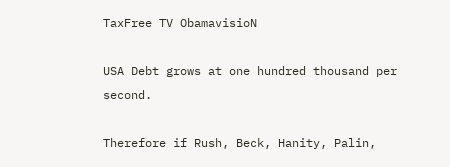TaxFree TV ObamavisioN

USA Debt grows at one hundred thousand per second.

Therefore if Rush, Beck, Hanity, Palin,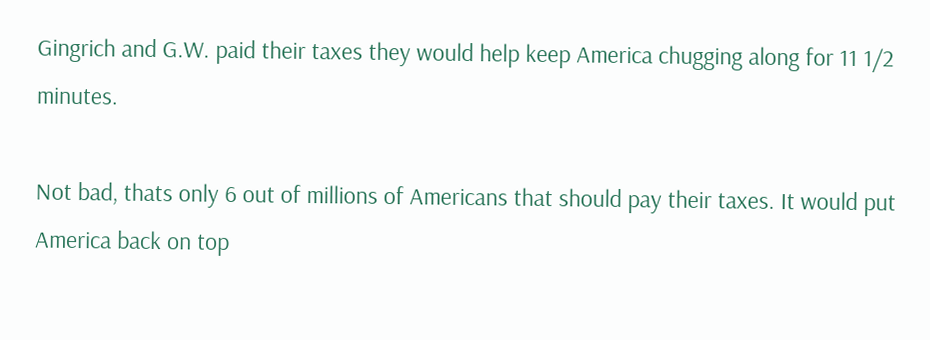Gingrich and G.W. paid their taxes they would help keep America chugging along for 11 1/2 minutes.

Not bad, thats only 6 out of millions of Americans that should pay their taxes. It would put America back on top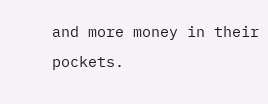and more money in their pockets.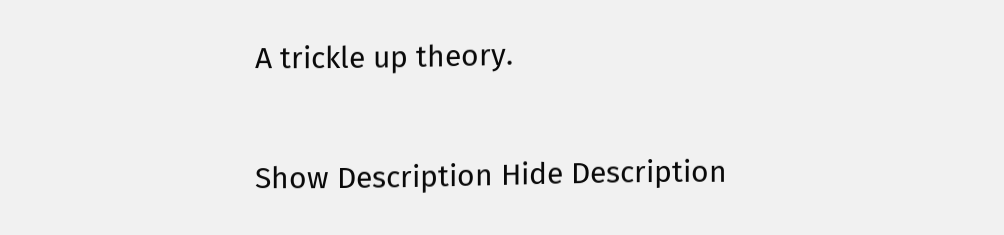A trickle up theory.

Show Description Hide Description